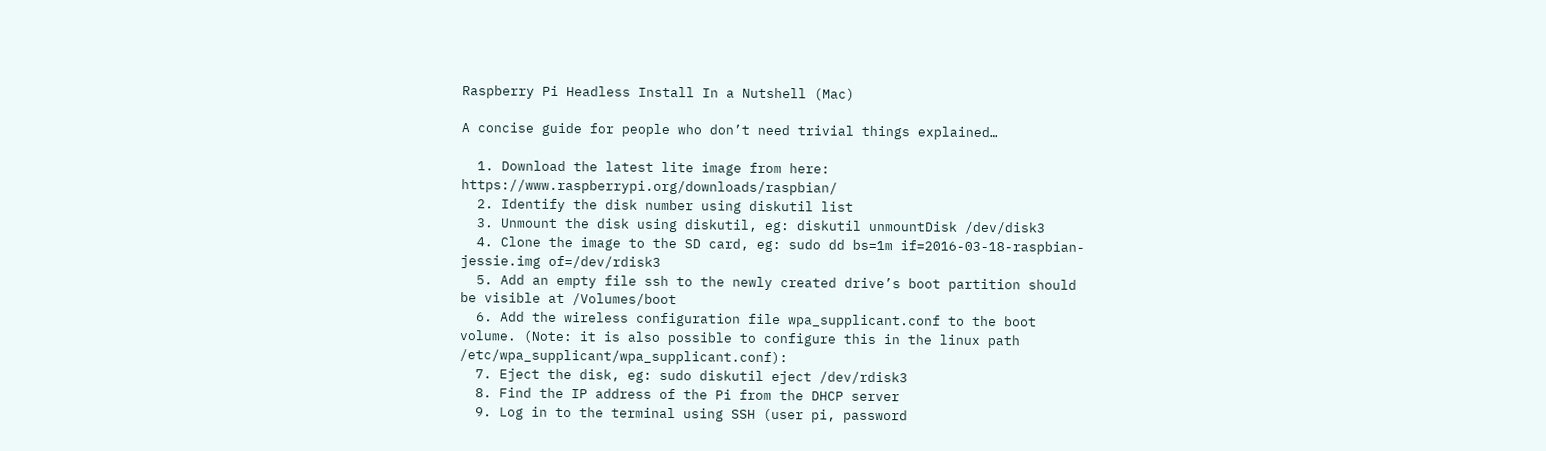Raspberry Pi Headless Install In a Nutshell (Mac)

A concise guide for people who don’t need trivial things explained…

  1. Download the latest lite image from here: https://www.raspberrypi.org/downloads/raspbian/
  2. Identify the disk number using diskutil list
  3. Unmount the disk using diskutil, eg: diskutil unmountDisk /dev/disk3
  4. Clone the image to the SD card, eg: sudo dd bs=1m if=2016-03-18-raspbian-jessie.img of=/dev/rdisk3
  5. Add an empty file ssh to the newly created drive’s boot partition should be visible at /Volumes/boot
  6. Add the wireless configuration file wpa_supplicant.conf to the boot volume. (Note: it is also possible to configure this in the linux path /etc/wpa_supplicant/wpa_supplicant.conf):
  7. Eject the disk, eg: sudo diskutil eject /dev/rdisk3
  8. Find the IP address of the Pi from the DHCP server
  9. Log in to the terminal using SSH (user pi, password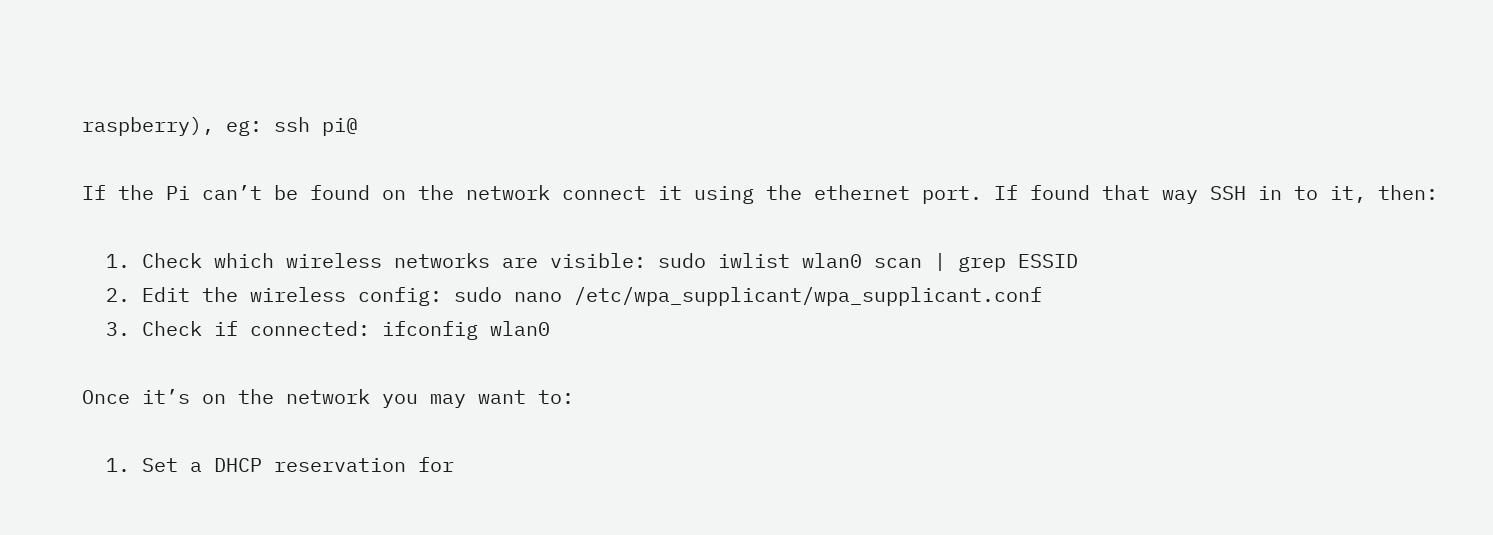raspberry), eg: ssh pi@

If the Pi can’t be found on the network connect it using the ethernet port. If found that way SSH in to it, then:

  1. Check which wireless networks are visible: sudo iwlist wlan0 scan | grep ESSID
  2. Edit the wireless config: sudo nano /etc/wpa_supplicant/wpa_supplicant.conf
  3. Check if connected: ifconfig wlan0

Once it’s on the network you may want to:

  1. Set a DHCP reservation for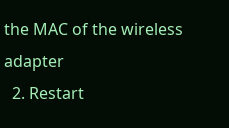the MAC of the wireless adapter
  2. Restart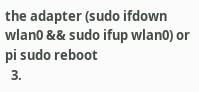the adapter (sudo ifdown wlan0 && sudo ifup wlan0) or pi sudo reboot
  3.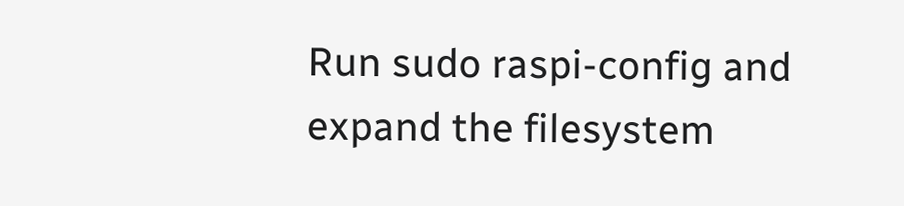Run sudo raspi-config and expand the filesystem